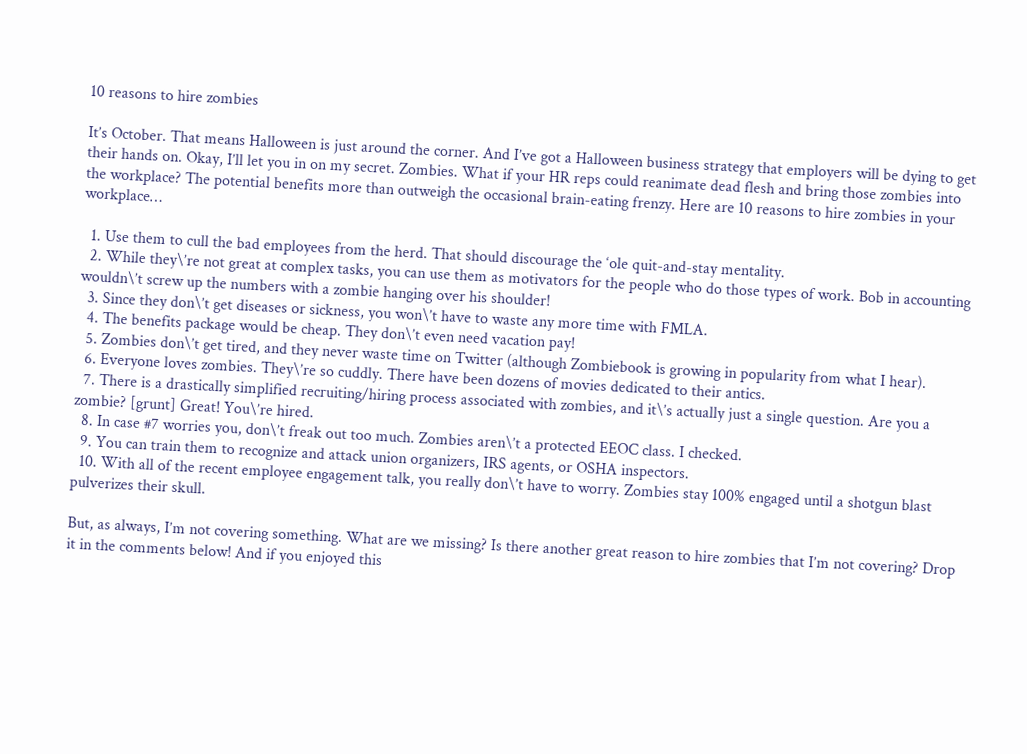10 reasons to hire zombies

It’s October. That means Halloween is just around the corner. And I’ve got a Halloween business strategy that employers will be dying to get their hands on. Okay, I’ll let you in on my secret. Zombies. What if your HR reps could reanimate dead flesh and bring those zombies into the workplace? The potential benefits more than outweigh the occasional brain-eating frenzy. Here are 10 reasons to hire zombies in your workplace…

  1. Use them to cull the bad employees from the herd. That should discourage the ‘ole quit-and-stay mentality.
  2. While they\’re not great at complex tasks, you can use them as motivators for the people who do those types of work. Bob in accounting wouldn\’t screw up the numbers with a zombie hanging over his shoulder!
  3. Since they don\’t get diseases or sickness, you won\’t have to waste any more time with FMLA.
  4. The benefits package would be cheap. They don\’t even need vacation pay!
  5. Zombies don\’t get tired, and they never waste time on Twitter (although Zombiebook is growing in popularity from what I hear).
  6. Everyone loves zombies. They\’re so cuddly. There have been dozens of movies dedicated to their antics.
  7. There is a drastically simplified recruiting/hiring process associated with zombies, and it\’s actually just a single question. Are you a zombie? [grunt] Great! You\’re hired.
  8. In case #7 worries you, don\’t freak out too much. Zombies aren\’t a protected EEOC class. I checked.
  9. You can train them to recognize and attack union organizers, IRS agents, or OSHA inspectors.
  10. With all of the recent employee engagement talk, you really don\’t have to worry. Zombies stay 100% engaged until a shotgun blast pulverizes their skull.

But, as always, I’m not covering something. What are we missing? Is there another great reason to hire zombies that I’m not covering? Drop it in the comments below! And if you enjoyed this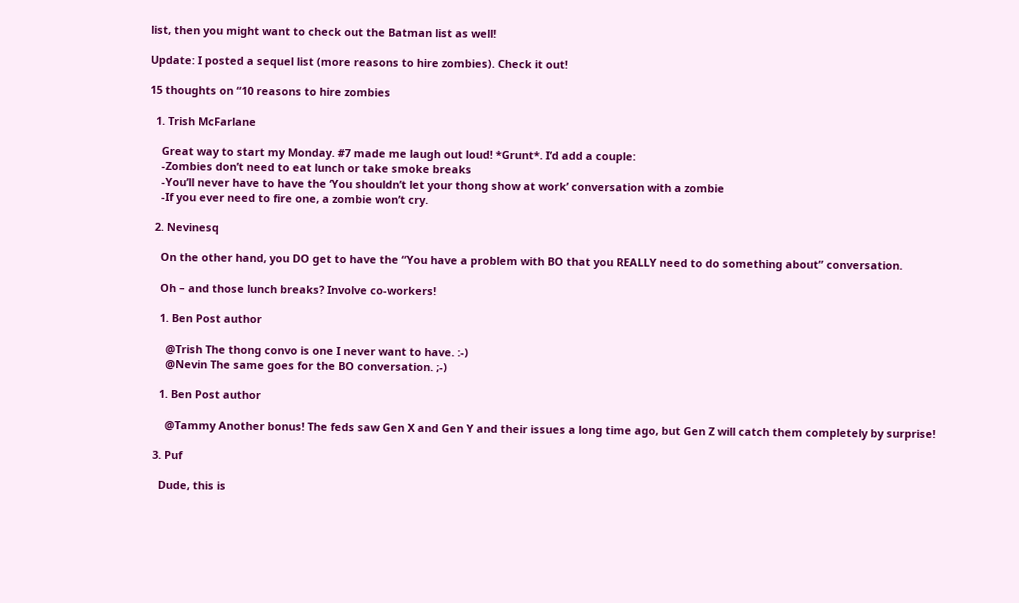list, then you might want to check out the Batman list as well!

Update: I posted a sequel list (more reasons to hire zombies). Check it out!

15 thoughts on “10 reasons to hire zombies

  1. Trish McFarlane

    Great way to start my Monday. #7 made me laugh out loud! *Grunt*. I’d add a couple:
    -Zombies don’t need to eat lunch or take smoke breaks
    -You’ll never have to have the ‘You shouldn’t let your thong show at work’ conversation with a zombie
    -If you ever need to fire one, a zombie won’t cry.

  2. Nevinesq

    On the other hand, you DO get to have the “You have a problem with BO that you REALLY need to do something about” conversation.

    Oh – and those lunch breaks? Involve co-workers!

    1. Ben Post author

      @Trish The thong convo is one I never want to have. :-)
      @Nevin The same goes for the BO conversation. ;-)

    1. Ben Post author

      @Tammy Another bonus! The feds saw Gen X and Gen Y and their issues a long time ago, but Gen Z will catch them completely by surprise!

  3. Puf

    Dude, this is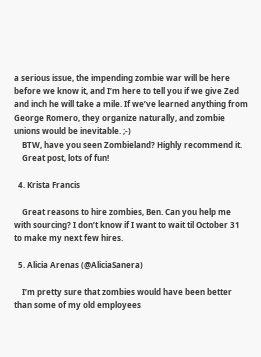a serious issue, the impending zombie war will be here before we know it, and I’m here to tell you if we give Zed and inch he will take a mile. If we’ve learned anything from George Romero, they organize naturally, and zombie unions would be inevitable. ;-)
    BTW, have you seen Zombieland? Highly recommend it.
    Great post, lots of fun!

  4. Krista Francis

    Great reasons to hire zombies, Ben. Can you help me with sourcing? I don’t know if I want to wait til October 31 to make my next few hires.

  5. Alicia Arenas (@AliciaSanera)

    I’m pretty sure that zombies would have been better than some of my old employees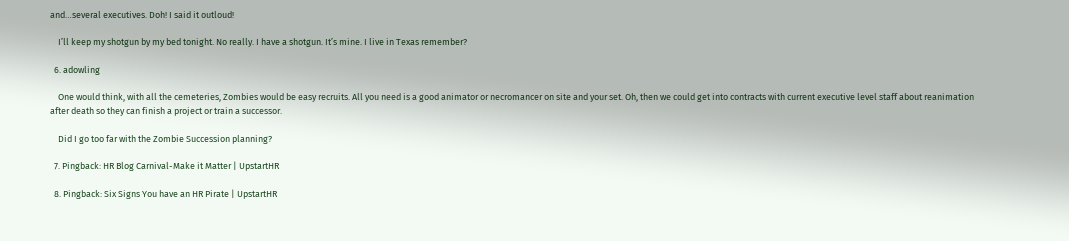and…several executives. Doh! I said it outloud!

    I’ll keep my shotgun by my bed tonight. No really. I have a shotgun. It’s mine. I live in Texas remember?

  6. adowling

    One would think, with all the cemeteries, Zombies would be easy recruits. All you need is a good animator or necromancer on site and your set. Oh, then we could get into contracts with current executive level staff about reanimation after death so they can finish a project or train a successor.

    Did I go too far with the Zombie Succession planning?

  7. Pingback: HR Blog Carnival-Make it Matter | UpstartHR

  8. Pingback: Six Signs You have an HR Pirate | UpstartHR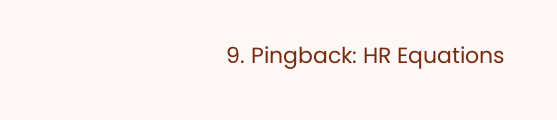9. Pingback: HR Equations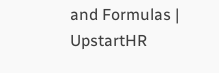and Formulas | UpstartHR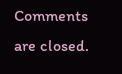Comments are closed.